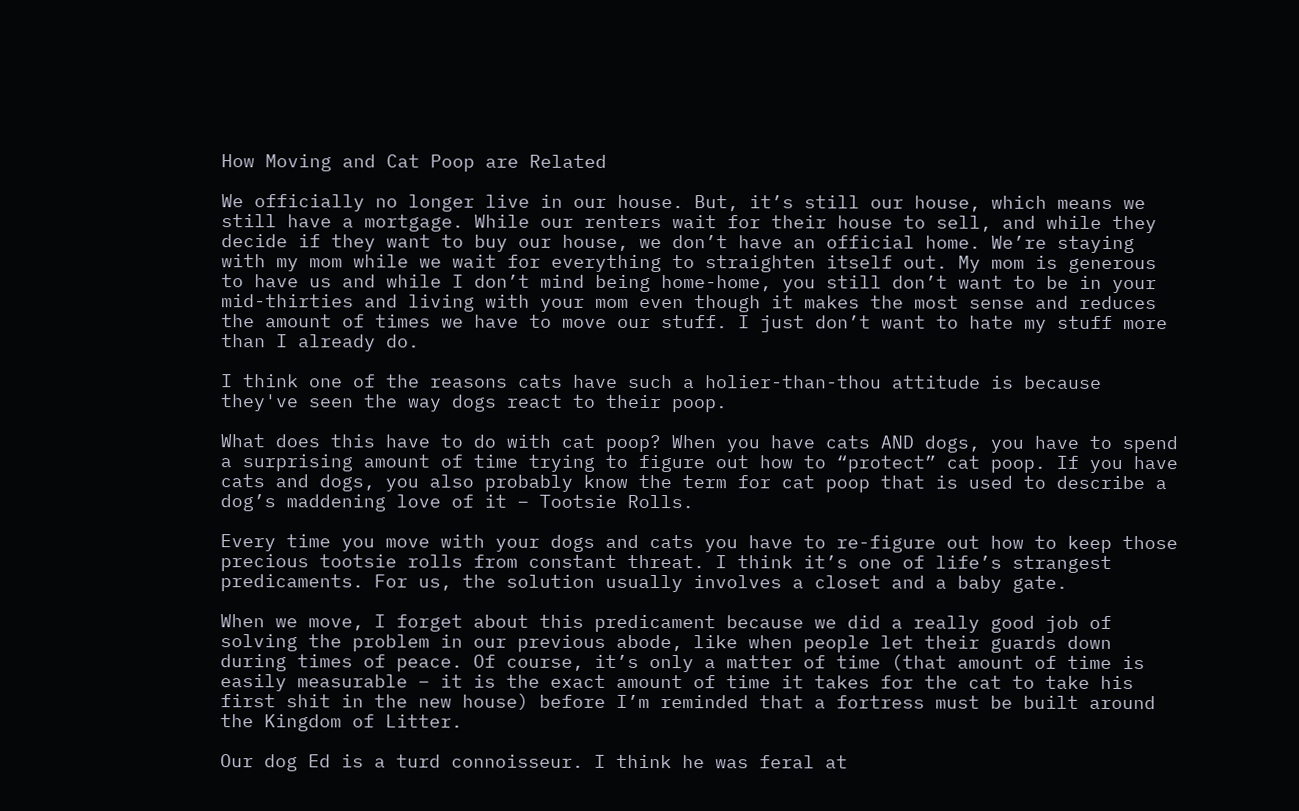How Moving and Cat Poop are Related

We officially no longer live in our house. But, it’s still our house, which means we still have a mortgage. While our renters wait for their house to sell, and while they decide if they want to buy our house, we don’t have an official home. We’re staying with my mom while we wait for everything to straighten itself out. My mom is generous to have us and while I don’t mind being home-home, you still don’t want to be in your mid-thirties and living with your mom even though it makes the most sense and reduces the amount of times we have to move our stuff. I just don’t want to hate my stuff more than I already do.

I think one of the reasons cats have such a holier-than-thou attitude is because they've seen the way dogs react to their poop.

What does this have to do with cat poop? When you have cats AND dogs, you have to spend a surprising amount of time trying to figure out how to “protect” cat poop. If you have cats and dogs, you also probably know the term for cat poop that is used to describe a dog’s maddening love of it – Tootsie Rolls.

Every time you move with your dogs and cats you have to re-figure out how to keep those precious tootsie rolls from constant threat. I think it’s one of life’s strangest predicaments. For us, the solution usually involves a closet and a baby gate.

When we move, I forget about this predicament because we did a really good job of solving the problem in our previous abode, like when people let their guards down during times of peace. Of course, it’s only a matter of time (that amount of time is easily measurable – it is the exact amount of time it takes for the cat to take his first shit in the new house) before I’m reminded that a fortress must be built around the Kingdom of Litter.

Our dog Ed is a turd connoisseur. I think he was feral at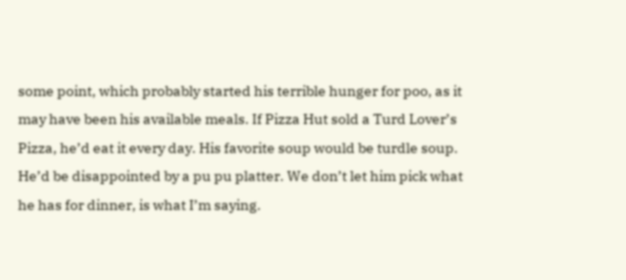some point, which probably started his terrible hunger for poo, as it may have been his available meals. If Pizza Hut sold a Turd Lover’s Pizza, he’d eat it every day. His favorite soup would be turdle soup. He’d be disappointed by a pu pu platter. We don’t let him pick what he has for dinner, is what I’m saying.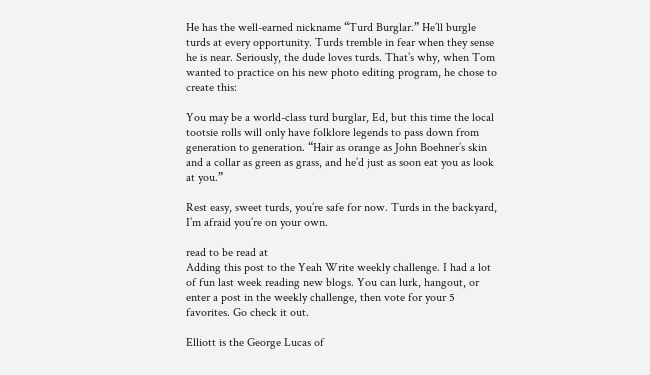He has the well-earned nickname “Turd Burglar.” He’ll burgle turds at every opportunity. Turds tremble in fear when they sense he is near. Seriously, the dude loves turds. That’s why, when Tom wanted to practice on his new photo editing program, he chose to create this:

You may be a world-class turd burglar, Ed, but this time the local tootsie rolls will only have folklore legends to pass down from generation to generation. “Hair as orange as John Boehner’s skin and a collar as green as grass, and he’d just as soon eat you as look at you.”

Rest easy, sweet turds, you’re safe for now. Turds in the backyard, I’m afraid you’re on your own.

read to be read at
Adding this post to the Yeah Write weekly challenge. I had a lot of fun last week reading new blogs. You can lurk, hangout, or enter a post in the weekly challenge, then vote for your 5 favorites. Go check it out.

Elliott is the George Lucas of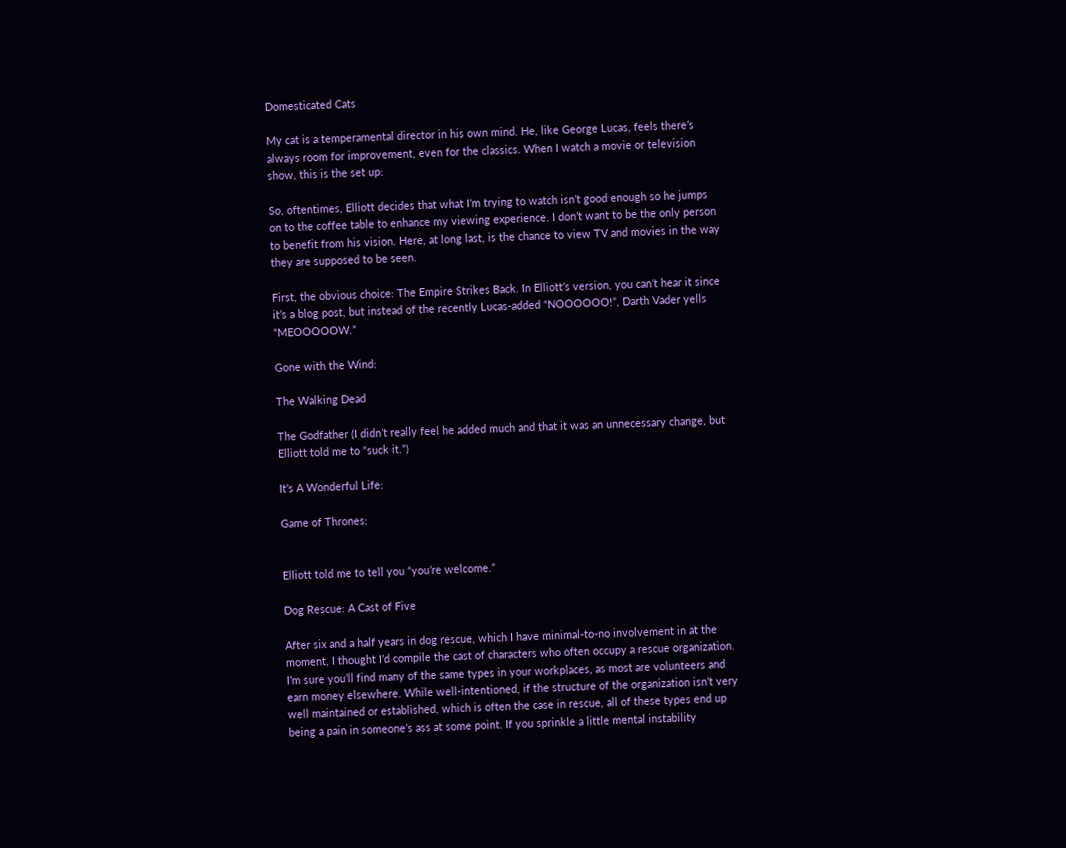Domesticated Cats

My cat is a temperamental director in his own mind. He, like George Lucas, feels there’s always room for improvement, even for the classics. When I watch a movie or television show, this is the set up:

So, oftentimes, Elliott decides that what I’m trying to watch isn’t good enough so he jumps on to the coffee table to enhance my viewing experience. I don’t want to be the only person to benefit from his vision. Here, at long last, is the chance to view TV and movies in the way they are supposed to be seen.

First, the obvious choice: The Empire Strikes Back. In Elliott’s version, you can’t hear it since it’s a blog post, but instead of the recently Lucas-added “NOOOOOO!”, Darth Vader yells “MEOOOOOW.”

Gone with the Wind:

The Walking Dead

The Godfather (I didn’t really feel he added much and that it was an unnecessary change, but Elliott told me to “suck it.”)

It’s A Wonderful Life:

Game of Thrones:


Elliott told me to tell you “you’re welcome.”

Dog Rescue: A Cast of Five

After six and a half years in dog rescue, which I have minimal-to-no involvement in at the moment, I thought I’d compile the cast of characters who often occupy a rescue organization. I’m sure you’ll find many of the same types in your workplaces, as most are volunteers and earn money elsewhere. While well-intentioned, if the structure of the organization isn’t very well maintained or established, which is often the case in rescue, all of these types end up being a pain in someone’s ass at some point. If you sprinkle a little mental instability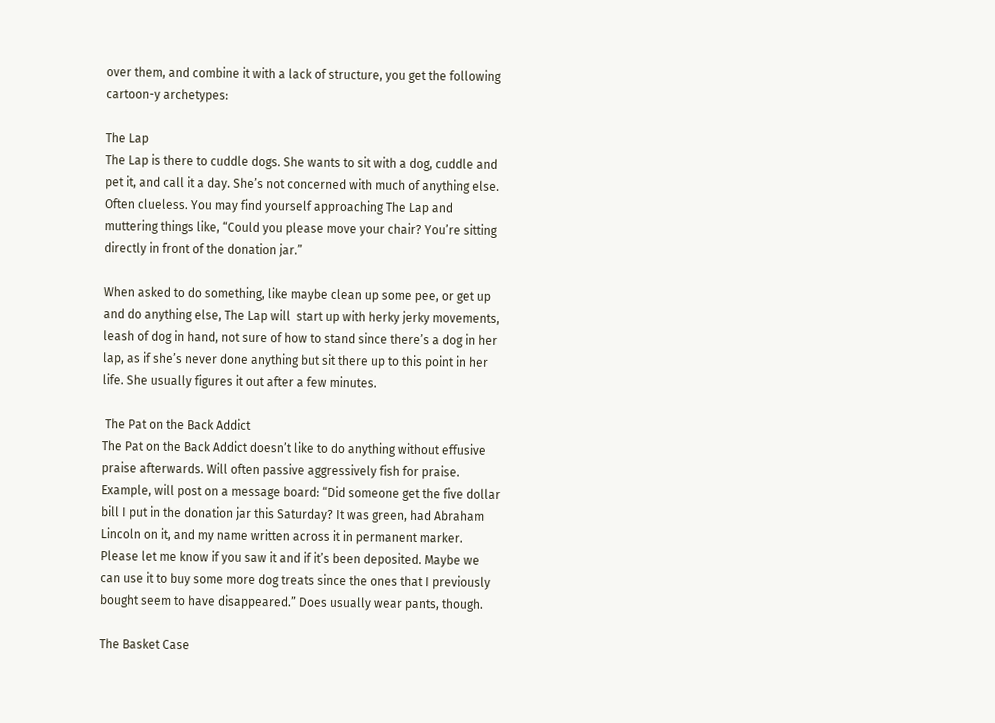over them, and combine it with a lack of structure, you get the following cartoon-y archetypes:

The Lap
The Lap is there to cuddle dogs. She wants to sit with a dog, cuddle and pet it, and call it a day. She’s not concerned with much of anything else. Often clueless. You may find yourself approaching The Lap and muttering things like, “Could you please move your chair? You’re sitting directly in front of the donation jar.”

When asked to do something, like maybe clean up some pee, or get up and do anything else, The Lap will  start up with herky jerky movements, leash of dog in hand, not sure of how to stand since there’s a dog in her lap, as if she’s never done anything but sit there up to this point in her life. She usually figures it out after a few minutes.

 The Pat on the Back Addict
The Pat on the Back Addict doesn’t like to do anything without effusive praise afterwards. Will often passive aggressively fish for praise. Example, will post on a message board: “Did someone get the five dollar bill I put in the donation jar this Saturday? It was green, had Abraham Lincoln on it, and my name written across it in permanent marker. Please let me know if you saw it and if it’s been deposited. Maybe we can use it to buy some more dog treats since the ones that I previously bought seem to have disappeared.” Does usually wear pants, though.

The Basket Case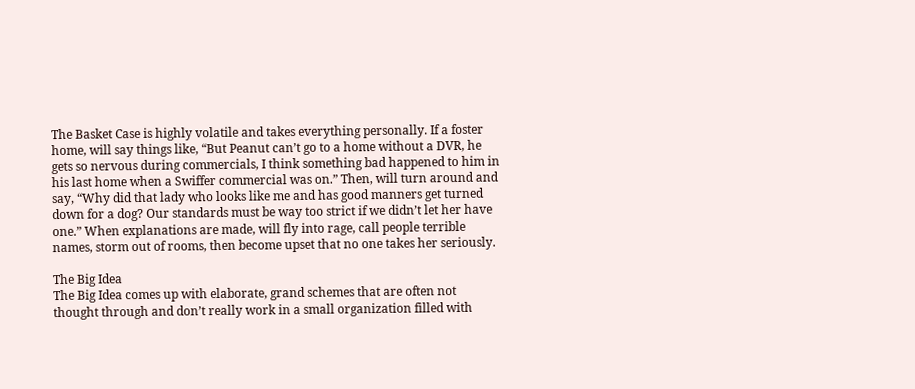The Basket Case is highly volatile and takes everything personally. If a foster home, will say things like, “But Peanut can’t go to a home without a DVR, he gets so nervous during commercials, I think something bad happened to him in his last home when a Swiffer commercial was on.” Then, will turn around and say, “Why did that lady who looks like me and has good manners get turned down for a dog? Our standards must be way too strict if we didn’t let her have one.” When explanations are made, will fly into rage, call people terrible names, storm out of rooms, then become upset that no one takes her seriously.

The Big Idea
The Big Idea comes up with elaborate, grand schemes that are often not thought through and don’t really work in a small organization filled with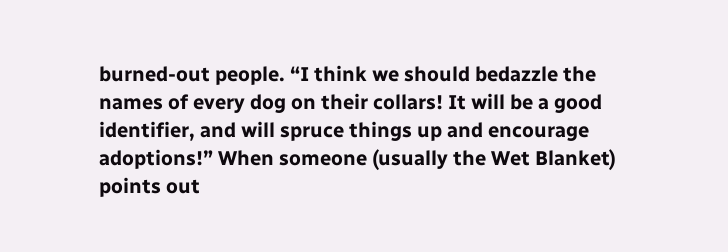burned-out people. “I think we should bedazzle the names of every dog on their collars! It will be a good identifier, and will spruce things up and encourage adoptions!” When someone (usually the Wet Blanket) points out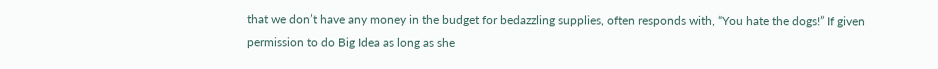that we don’t have any money in the budget for bedazzling supplies, often responds with, “You hate the dogs!” If given permission to do Big Idea as long as she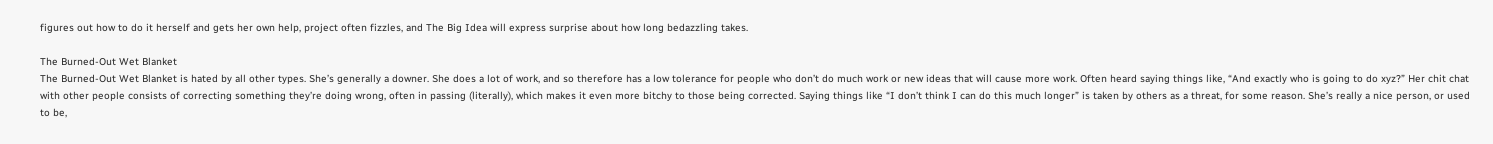figures out how to do it herself and gets her own help, project often fizzles, and The Big Idea will express surprise about how long bedazzling takes.

The Burned-Out Wet Blanket
The Burned-Out Wet Blanket is hated by all other types. She’s generally a downer. She does a lot of work, and so therefore has a low tolerance for people who don’t do much work or new ideas that will cause more work. Often heard saying things like, “And exactly who is going to do xyz?” Her chit chat with other people consists of correcting something they’re doing wrong, often in passing (literally), which makes it even more bitchy to those being corrected. Saying things like “I don’t think I can do this much longer” is taken by others as a threat, for some reason. She’s really a nice person, or used to be,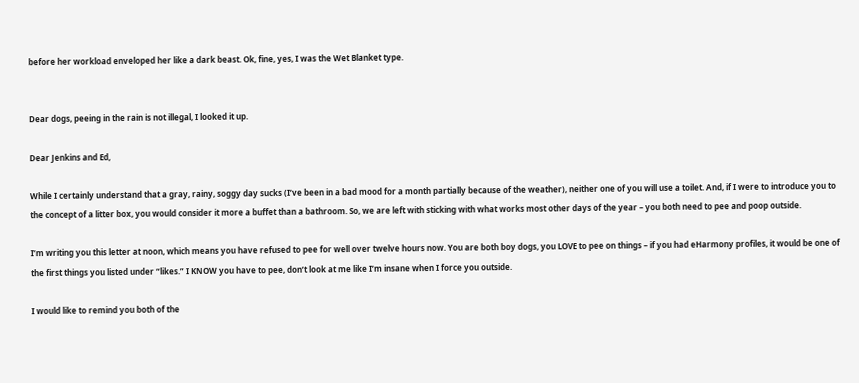before her workload enveloped her like a dark beast. Ok, fine, yes, I was the Wet Blanket type.


Dear dogs, peeing in the rain is not illegal, I looked it up.

Dear Jenkins and Ed,

While I certainly understand that a gray, rainy, soggy day sucks (I’ve been in a bad mood for a month partially because of the weather), neither one of you will use a toilet. And, if I were to introduce you to the concept of a litter box, you would consider it more a buffet than a bathroom. So, we are left with sticking with what works most other days of the year – you both need to pee and poop outside.

I’m writing you this letter at noon, which means you have refused to pee for well over twelve hours now. You are both boy dogs, you LOVE to pee on things – if you had eHarmony profiles, it would be one of the first things you listed under “likes.” I KNOW you have to pee, don’t look at me like I’m insane when I force you outside.

I would like to remind you both of the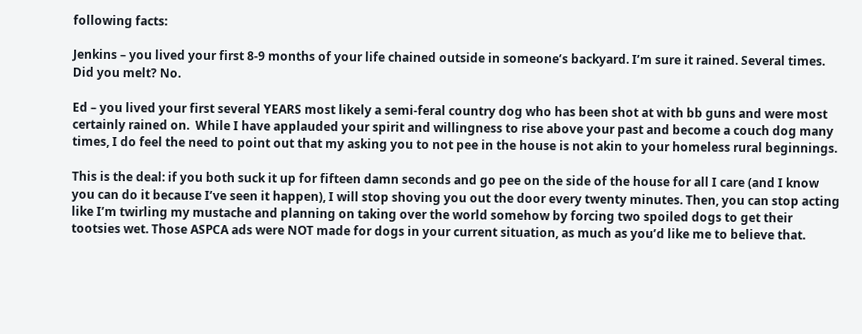following facts:

Jenkins – you lived your first 8-9 months of your life chained outside in someone’s backyard. I’m sure it rained. Several times. Did you melt? No.

Ed – you lived your first several YEARS most likely a semi-feral country dog who has been shot at with bb guns and were most certainly rained on.  While I have applauded your spirit and willingness to rise above your past and become a couch dog many times, I do feel the need to point out that my asking you to not pee in the house is not akin to your homeless rural beginnings.

This is the deal: if you both suck it up for fifteen damn seconds and go pee on the side of the house for all I care (and I know you can do it because I’ve seen it happen), I will stop shoving you out the door every twenty minutes. Then, you can stop acting like I’m twirling my mustache and planning on taking over the world somehow by forcing two spoiled dogs to get their tootsies wet. Those ASPCA ads were NOT made for dogs in your current situation, as much as you’d like me to believe that.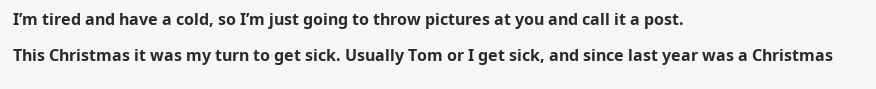I’m tired and have a cold, so I’m just going to throw pictures at you and call it a post.

This Christmas it was my turn to get sick. Usually Tom or I get sick, and since last year was a Christmas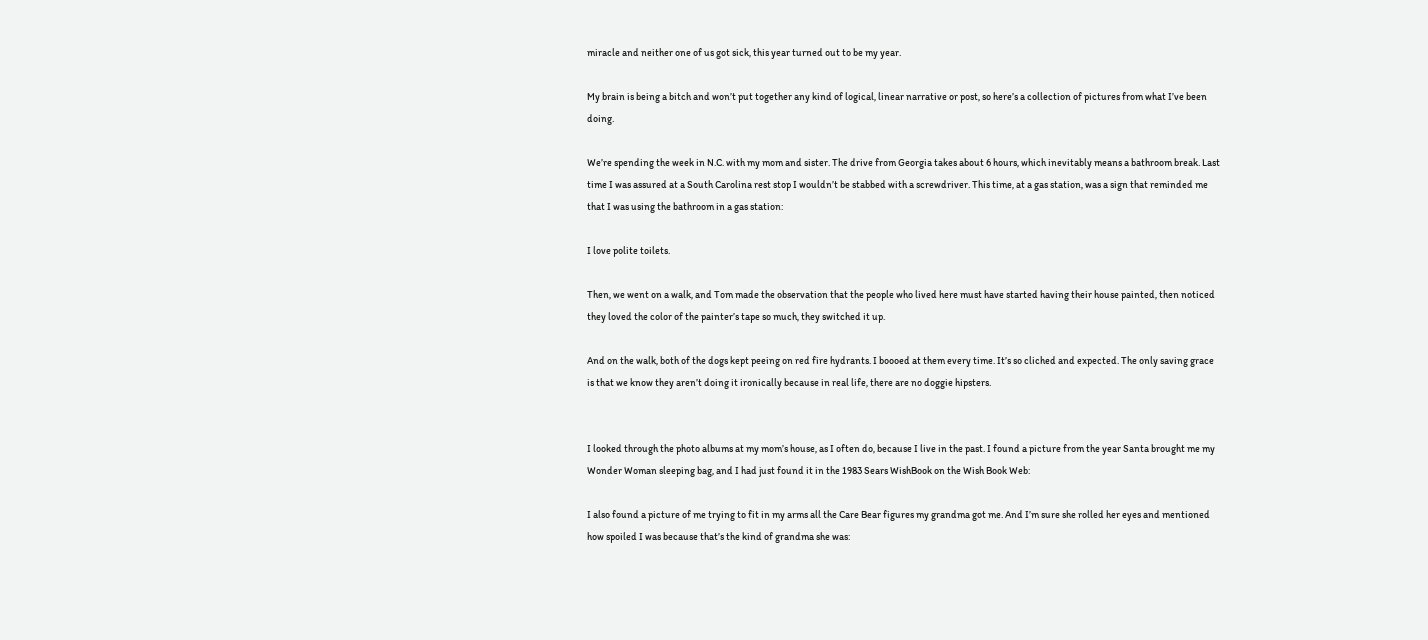miracle and neither one of us got sick, this year turned out to be my year.

My brain is being a bitch and won’t put together any kind of logical, linear narrative or post, so here’s a collection of pictures from what I’ve been doing.

We’re spending the week in N.C. with my mom and sister. The drive from Georgia takes about 6 hours, which inevitably means a bathroom break. Last time I was assured at a South Carolina rest stop I wouldn’t be stabbed with a screwdriver. This time, at a gas station, was a sign that reminded me that I was using the bathroom in a gas station:

I love polite toilets.

Then, we went on a walk, and Tom made the observation that the people who lived here must have started having their house painted, then noticed they loved the color of the painter’s tape so much, they switched it up.

And on the walk, both of the dogs kept peeing on red fire hydrants. I boooed at them every time. It’s so cliched and expected. The only saving grace is that we know they aren’t doing it ironically because in real life, there are no doggie hipsters.


I looked through the photo albums at my mom’s house, as I often do, because I live in the past. I found a picture from the year Santa brought me my Wonder Woman sleeping bag, and I had just found it in the 1983 Sears WishBook on the Wish Book Web:

I also found a picture of me trying to fit in my arms all the Care Bear figures my grandma got me. And I’m sure she rolled her eyes and mentioned how spoiled I was because that’s the kind of grandma she was: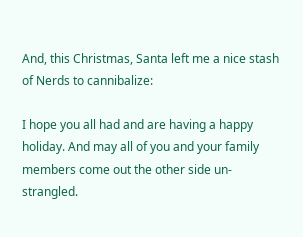And, this Christmas, Santa left me a nice stash of Nerds to cannibalize:

I hope you all had and are having a happy holiday. And may all of you and your family members come out the other side un-strangled.